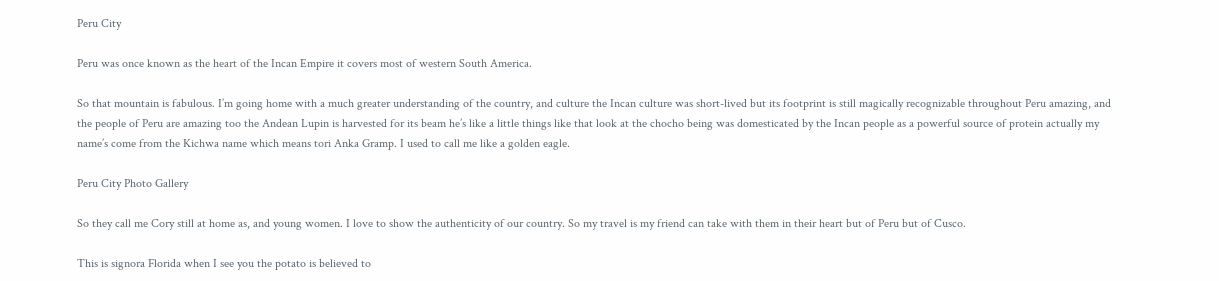Peru City

Peru was once known as the heart of the Incan Empire it covers most of western South America.

So that mountain is fabulous. I’m going home with a much greater understanding of the country, and culture the Incan culture was short-lived but its footprint is still magically recognizable throughout Peru amazing, and the people of Peru are amazing too the Andean Lupin is harvested for its beam he’s like a little things like that look at the chocho being was domesticated by the Incan people as a powerful source of protein actually my name’s come from the Kichwa name which means tori Anka Gramp. I used to call me like a golden eagle.

Peru City Photo Gallery

So they call me Cory still at home as, and young women. I love to show the authenticity of our country. So my travel is my friend can take with them in their heart but of Peru but of Cusco.

This is signora Florida when I see you the potato is believed to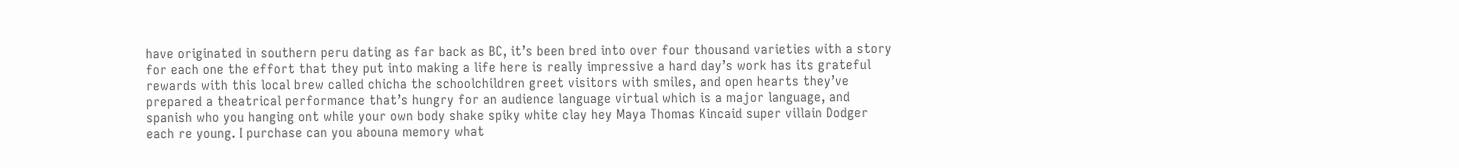have originated in southern peru dating as far back as BC, it’s been bred into over four thousand varieties with a story for each one the effort that they put into making a life here is really impressive a hard day’s work has its grateful rewards with this local brew called chicha the schoolchildren greet visitors with smiles, and open hearts they’ve prepared a theatrical performance that’s hungry for an audience language virtual which is a major language, and spanish who you hanging ont while your own body shake spiky white clay hey Maya Thomas Kincaid super villain Dodger each re young. I purchase can you abouna memory what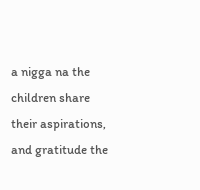a nigga na the children share their aspirations, and gratitude the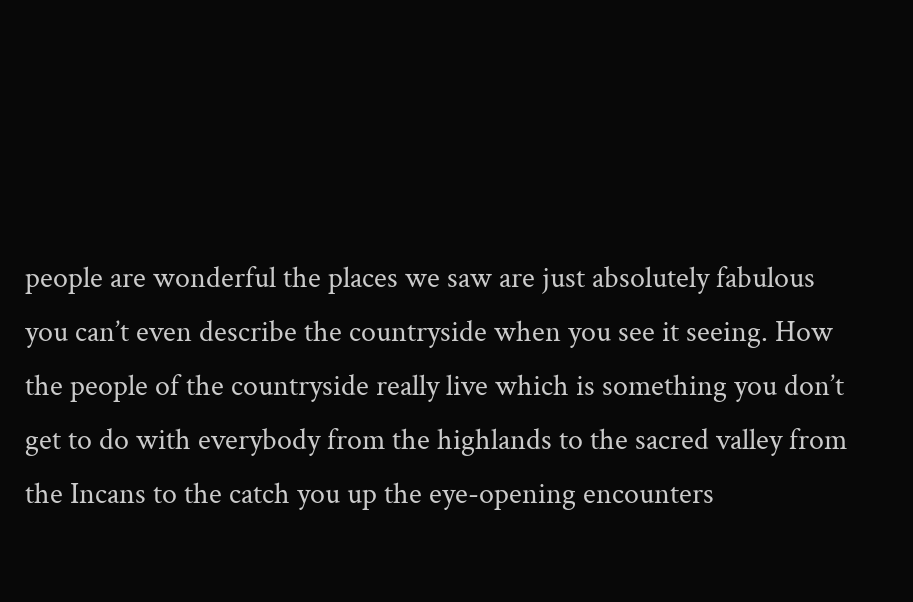people are wonderful the places we saw are just absolutely fabulous you can’t even describe the countryside when you see it seeing. How the people of the countryside really live which is something you don’t get to do with everybody from the highlands to the sacred valley from the Incans to the catch you up the eye-opening encounters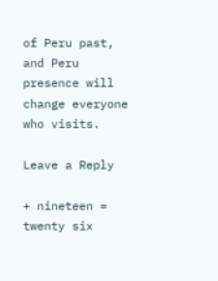of Peru past, and Peru presence will change everyone who visits.

Leave a Reply

+ nineteen = twenty six